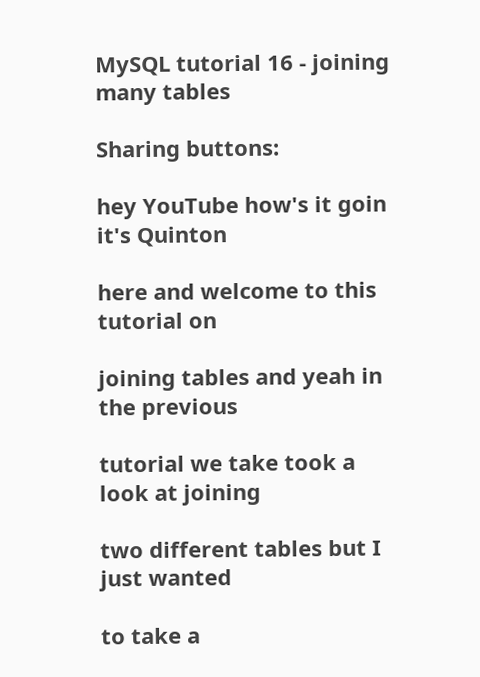MySQL tutorial 16 - joining many tables

Sharing buttons:

hey YouTube how's it goin it's Quinton

here and welcome to this tutorial on

joining tables and yeah in the previous

tutorial we take took a look at joining

two different tables but I just wanted

to take a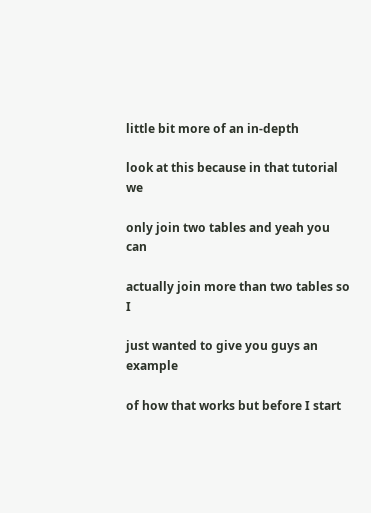little bit more of an in-depth

look at this because in that tutorial we

only join two tables and yeah you can

actually join more than two tables so I

just wanted to give you guys an example

of how that works but before I start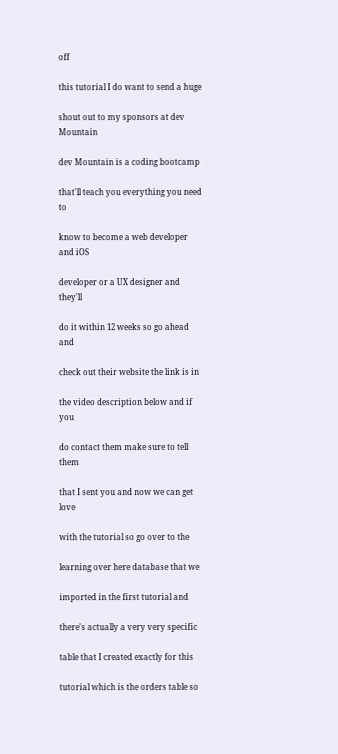off

this tutorial I do want to send a huge

shout out to my sponsors at dev Mountain

dev Mountain is a coding bootcamp

that'll teach you everything you need to

know to become a web developer and iOS

developer or a UX designer and they'll

do it within 12 weeks so go ahead and

check out their website the link is in

the video description below and if you

do contact them make sure to tell them

that I sent you and now we can get love

with the tutorial so go over to the

learning over here database that we

imported in the first tutorial and

there's actually a very very specific

table that I created exactly for this

tutorial which is the orders table so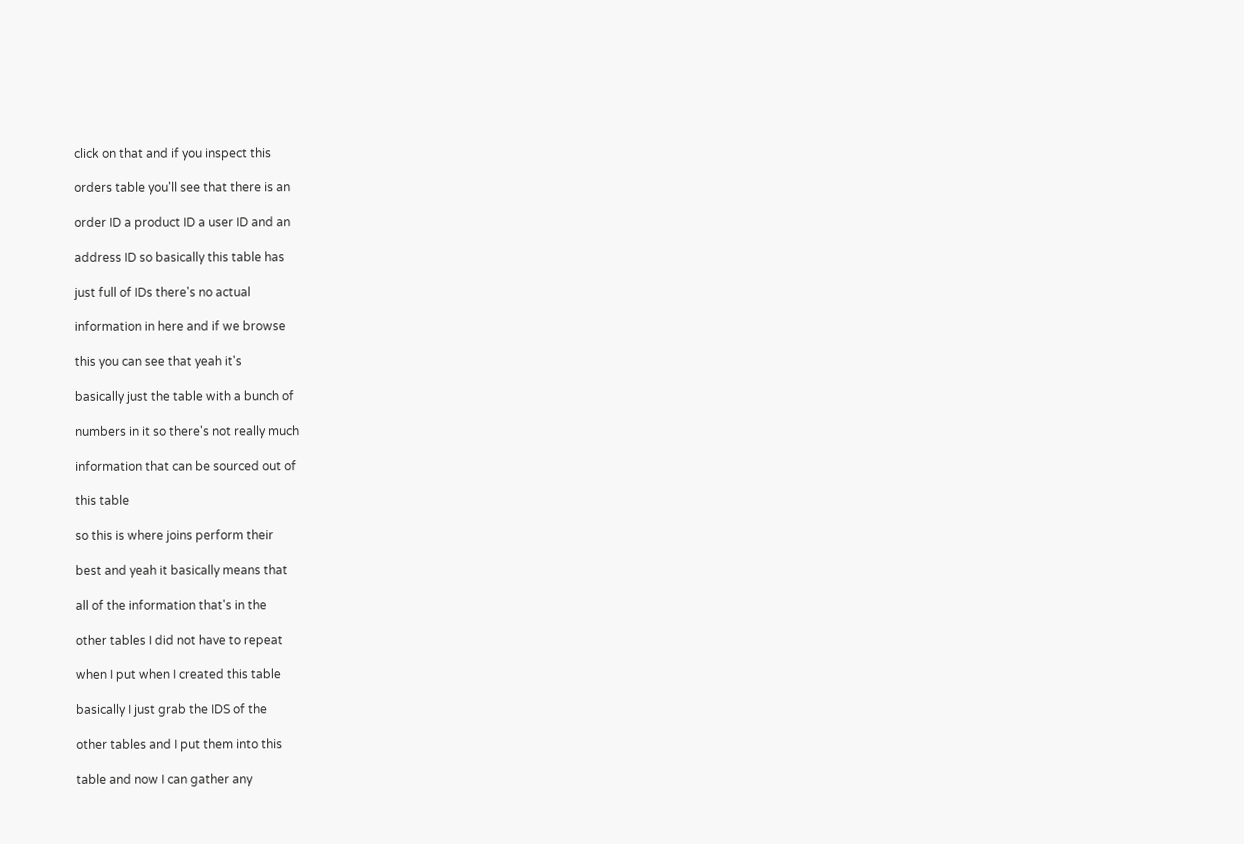click on that and if you inspect this

orders table you'll see that there is an

order ID a product ID a user ID and an

address ID so basically this table has

just full of IDs there's no actual

information in here and if we browse

this you can see that yeah it's

basically just the table with a bunch of

numbers in it so there's not really much

information that can be sourced out of

this table

so this is where joins perform their

best and yeah it basically means that

all of the information that's in the

other tables I did not have to repeat

when I put when I created this table

basically I just grab the IDS of the

other tables and I put them into this

table and now I can gather any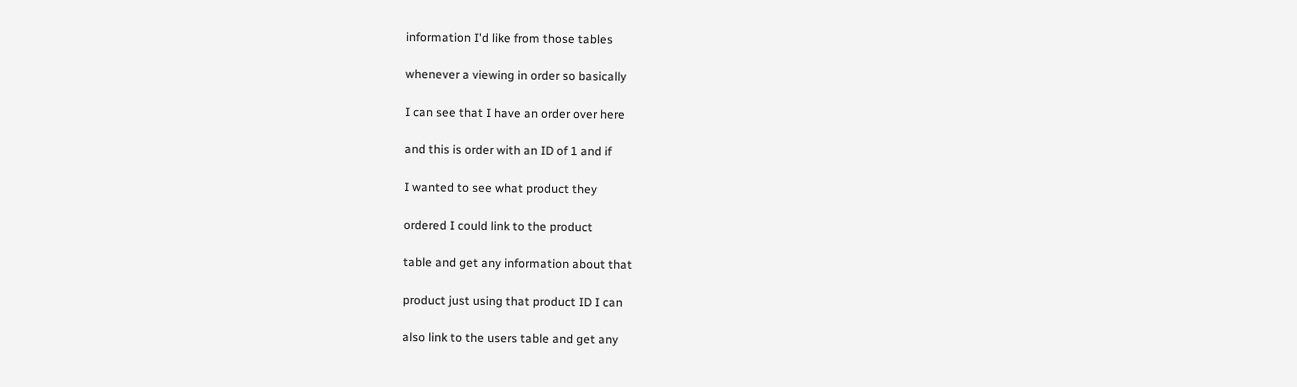information I'd like from those tables

whenever a viewing in order so basically

I can see that I have an order over here

and this is order with an ID of 1 and if

I wanted to see what product they

ordered I could link to the product

table and get any information about that

product just using that product ID I can

also link to the users table and get any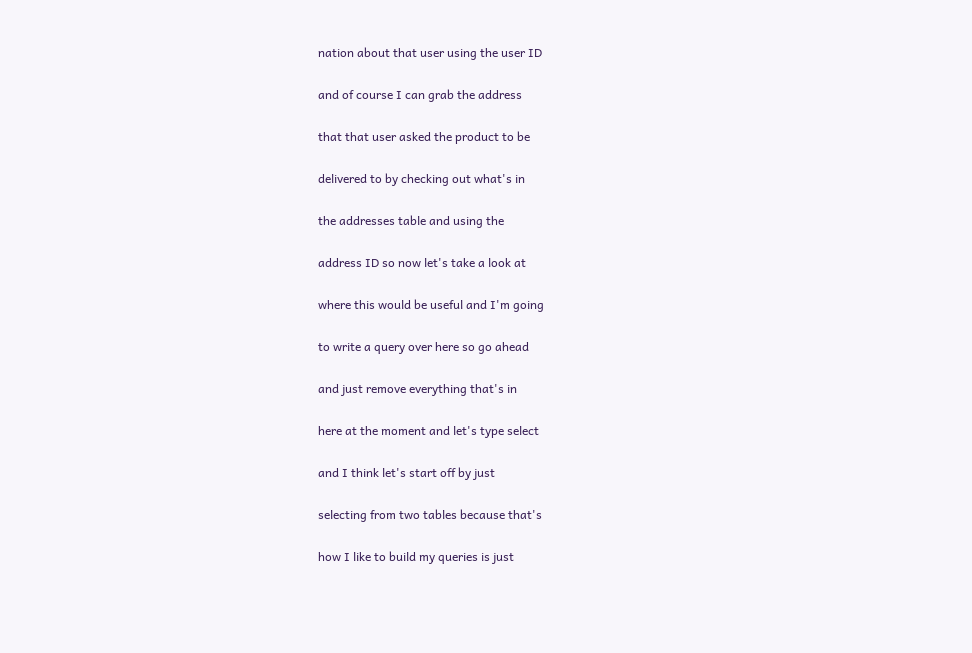nation about that user using the user ID

and of course I can grab the address

that that user asked the product to be

delivered to by checking out what's in

the addresses table and using the

address ID so now let's take a look at

where this would be useful and I'm going

to write a query over here so go ahead

and just remove everything that's in

here at the moment and let's type select

and I think let's start off by just

selecting from two tables because that's

how I like to build my queries is just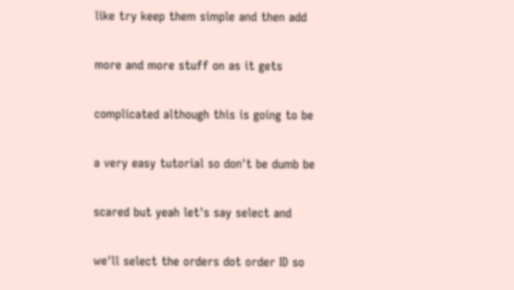like try keep them simple and then add

more and more stuff on as it gets

complicated although this is going to be

a very easy tutorial so don't be dumb be

scared but yeah let's say select and

we'll select the orders dot order ID so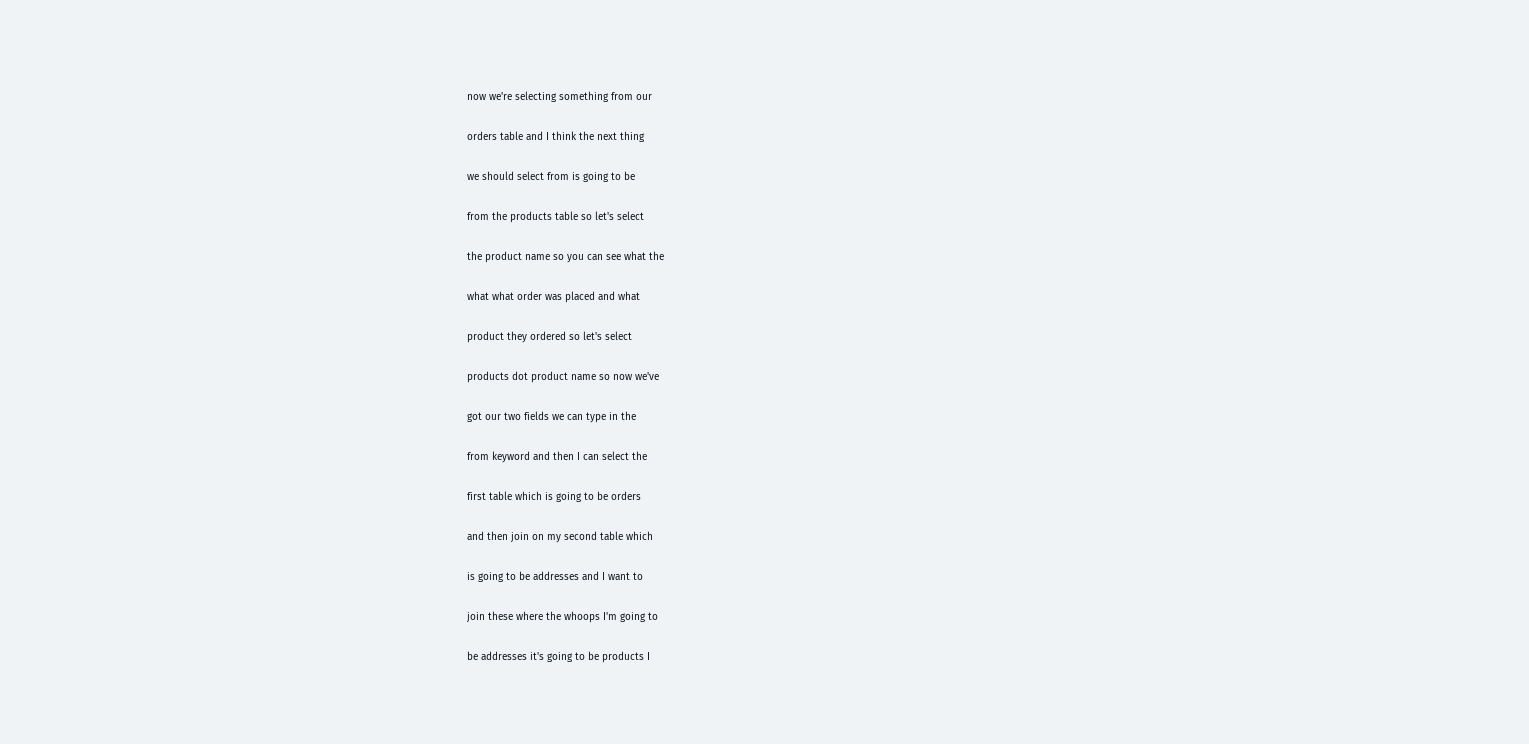now we're selecting something from our

orders table and I think the next thing

we should select from is going to be

from the products table so let's select

the product name so you can see what the

what what order was placed and what

product they ordered so let's select

products dot product name so now we've

got our two fields we can type in the

from keyword and then I can select the

first table which is going to be orders

and then join on my second table which

is going to be addresses and I want to

join these where the whoops I'm going to

be addresses it's going to be products I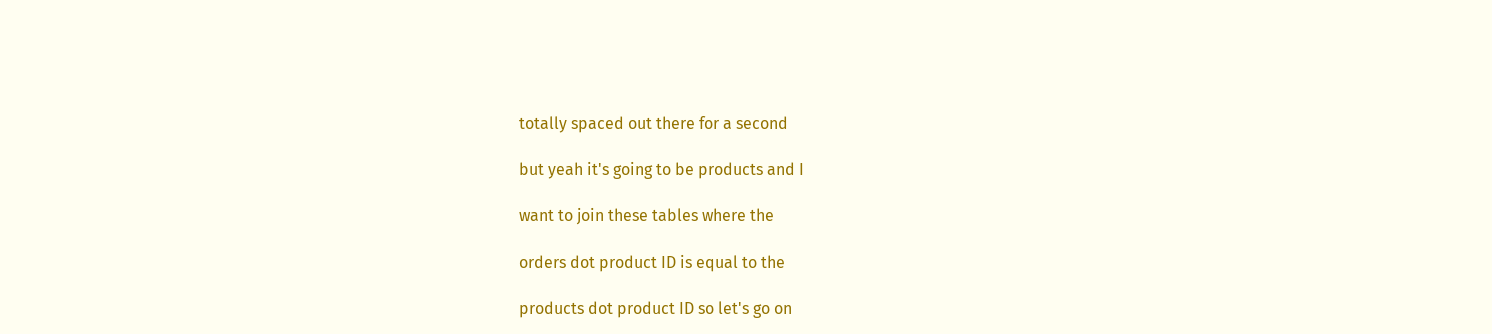totally spaced out there for a second

but yeah it's going to be products and I

want to join these tables where the

orders dot product ID is equal to the

products dot product ID so let's go on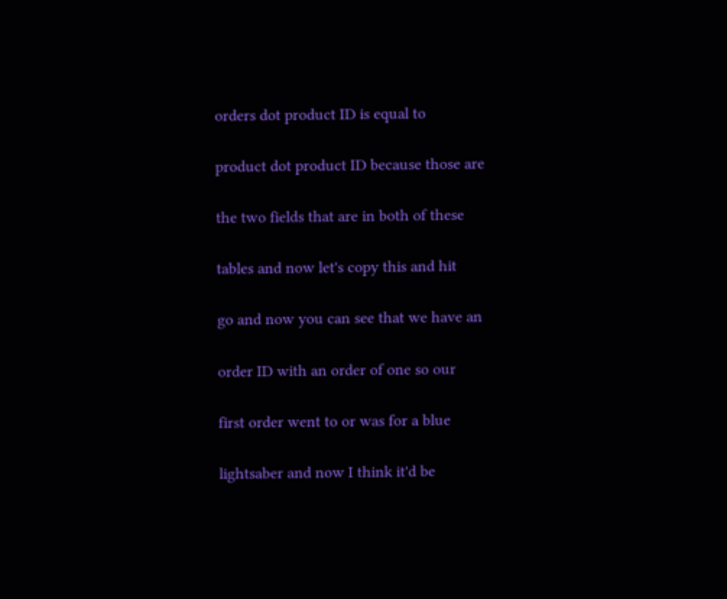orders dot product ID is equal to

product dot product ID because those are

the two fields that are in both of these

tables and now let's copy this and hit

go and now you can see that we have an

order ID with an order of one so our

first order went to or was for a blue

lightsaber and now I think it'd be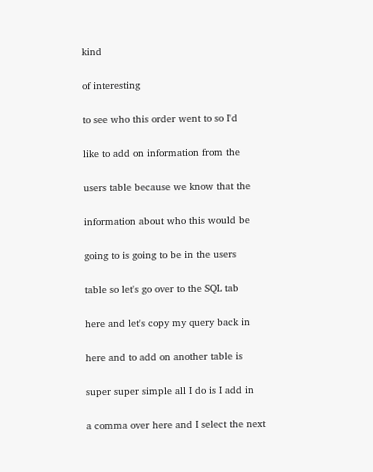kind

of interesting

to see who this order went to so I'd

like to add on information from the

users table because we know that the

information about who this would be

going to is going to be in the users

table so let's go over to the SQL tab

here and let's copy my query back in

here and to add on another table is

super super simple all I do is I add in

a comma over here and I select the next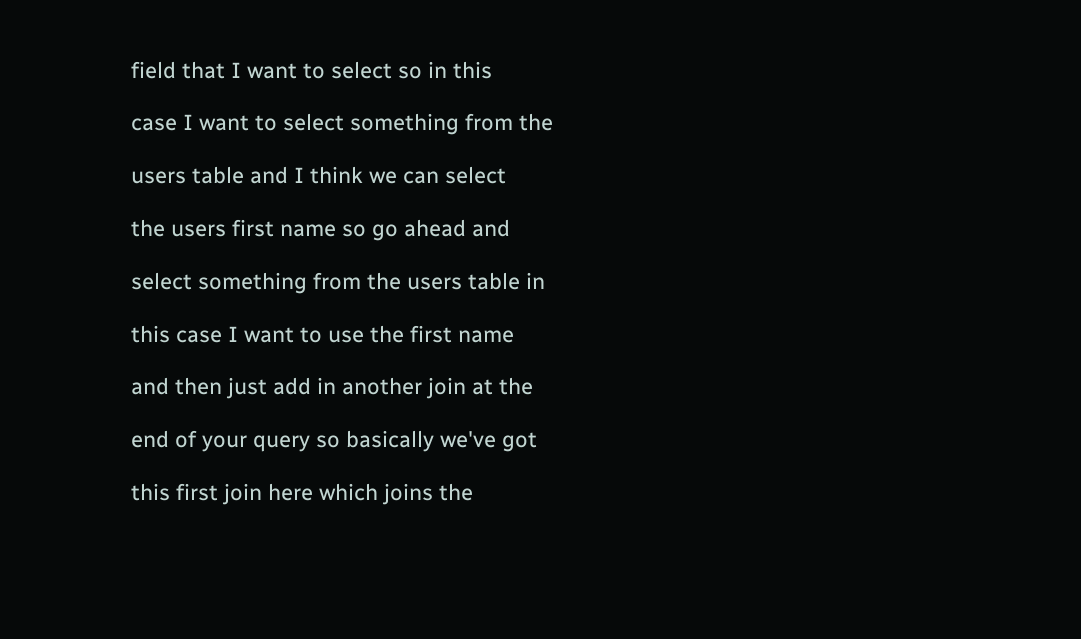field that I want to select so in this

case I want to select something from the

users table and I think we can select

the users first name so go ahead and

select something from the users table in

this case I want to use the first name

and then just add in another join at the

end of your query so basically we've got

this first join here which joins the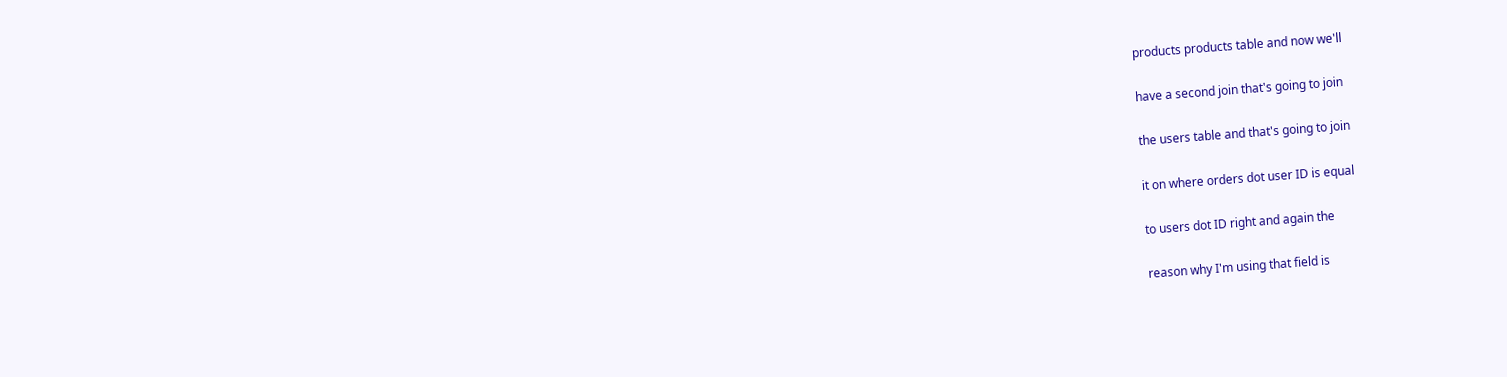products products table and now we'll

have a second join that's going to join

the users table and that's going to join

it on where orders dot user ID is equal

to users dot ID right and again the

reason why I'm using that field is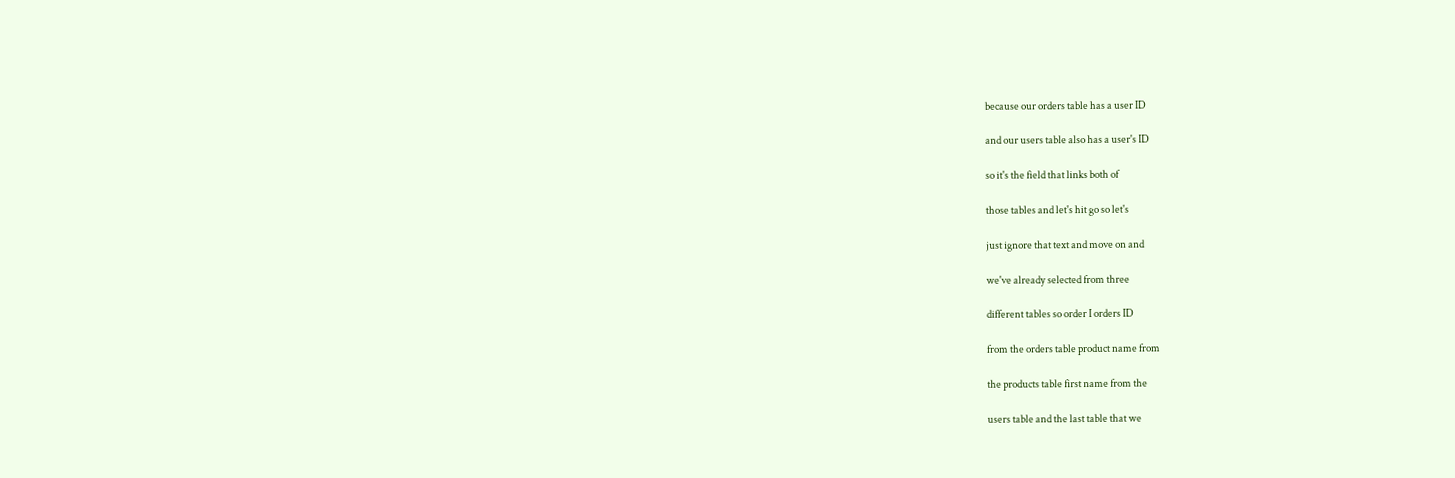because our orders table has a user ID

and our users table also has a user's ID

so it's the field that links both of

those tables and let's hit go so let's

just ignore that text and move on and

we've already selected from three

different tables so order I orders ID

from the orders table product name from

the products table first name from the

users table and the last table that we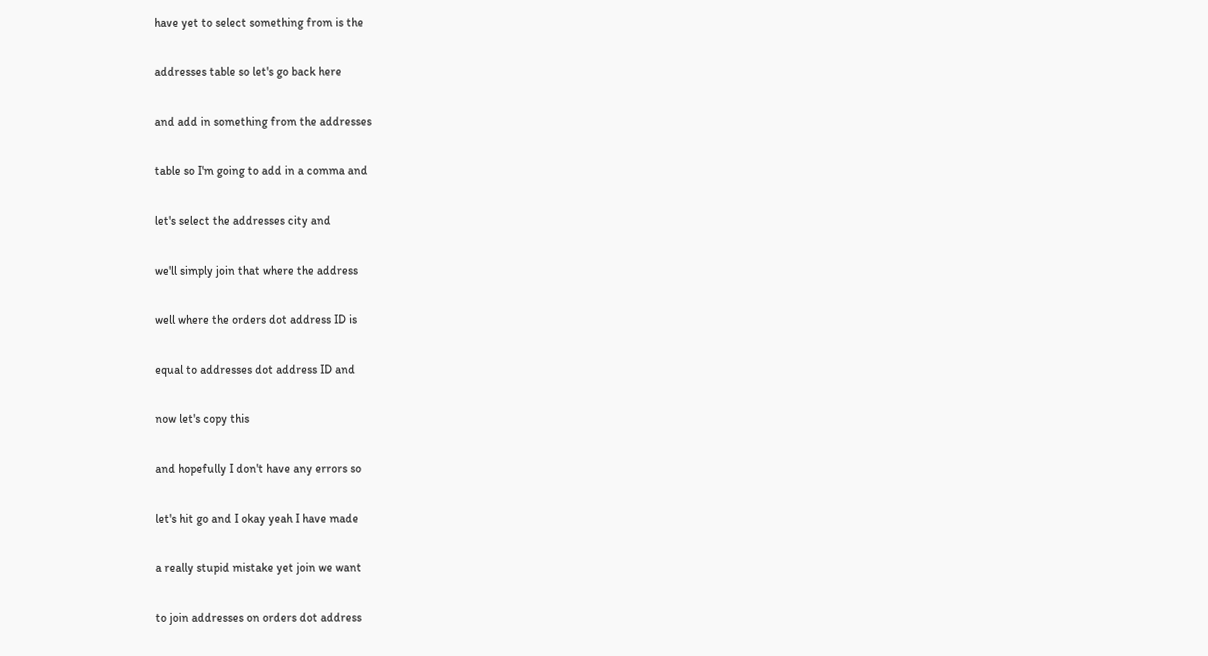have yet to select something from is the

addresses table so let's go back here

and add in something from the addresses

table so I'm going to add in a comma and

let's select the addresses city and

we'll simply join that where the address

well where the orders dot address ID is

equal to addresses dot address ID and

now let's copy this

and hopefully I don't have any errors so

let's hit go and I okay yeah I have made

a really stupid mistake yet join we want

to join addresses on orders dot address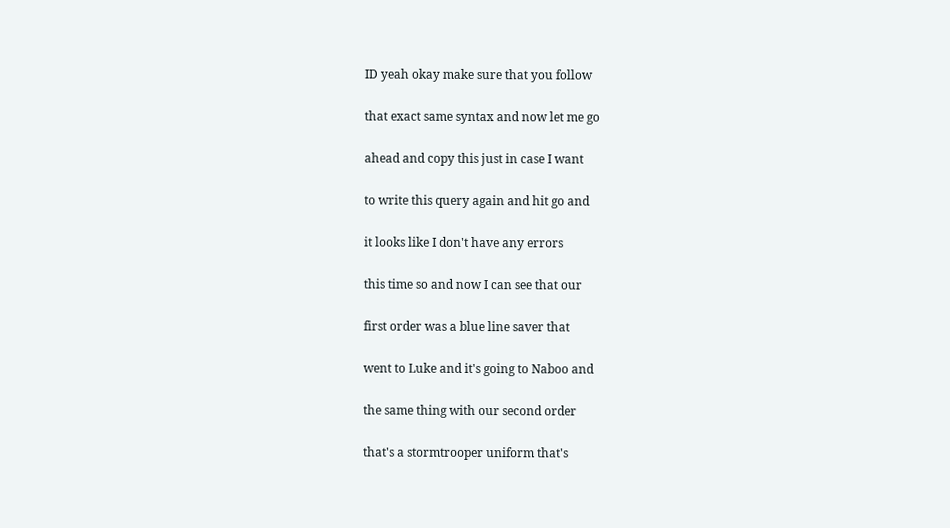ID yeah okay make sure that you follow

that exact same syntax and now let me go

ahead and copy this just in case I want

to write this query again and hit go and

it looks like I don't have any errors

this time so and now I can see that our

first order was a blue line saver that

went to Luke and it's going to Naboo and

the same thing with our second order

that's a stormtrooper uniform that's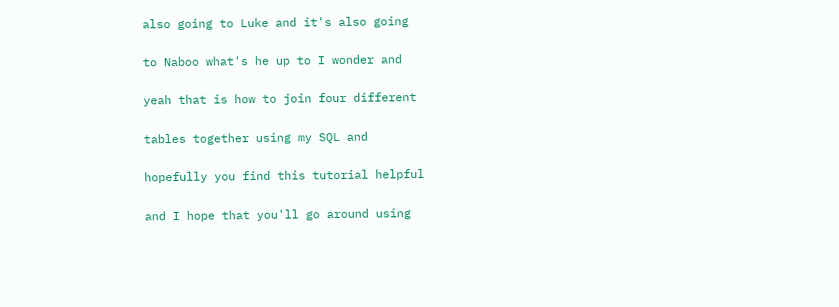also going to Luke and it's also going

to Naboo what's he up to I wonder and

yeah that is how to join four different

tables together using my SQL and

hopefully you find this tutorial helpful

and I hope that you'll go around using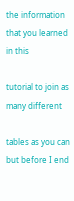the information that you learned in this

tutorial to join as many different

tables as you can but before I end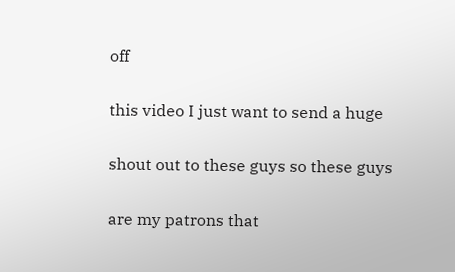off

this video I just want to send a huge

shout out to these guys so these guys

are my patrons that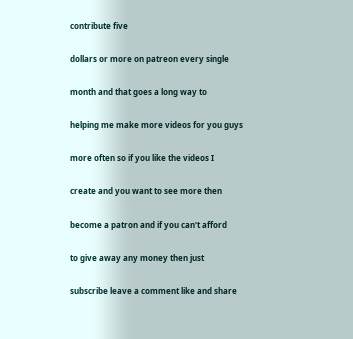contribute five

dollars or more on patreon every single

month and that goes a long way to

helping me make more videos for you guys

more often so if you like the videos I

create and you want to see more then

become a patron and if you can't afford

to give away any money then just

subscribe leave a comment like and share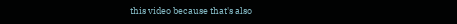this video because that's also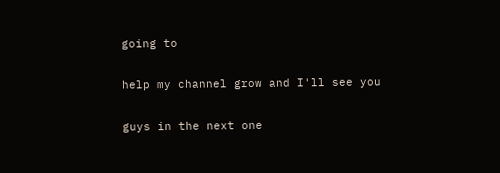going to

help my channel grow and I'll see you

guys in the next one